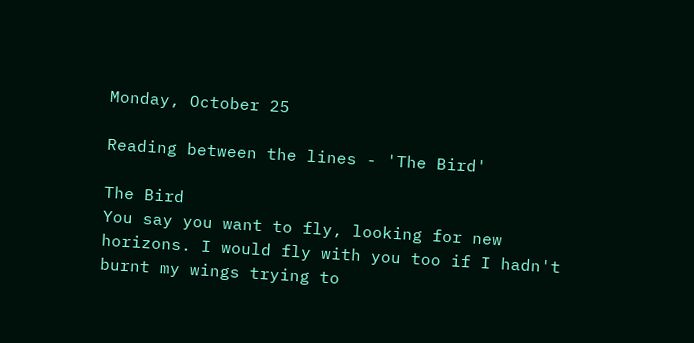Monday, October 25

Reading between the lines - 'The Bird'

The Bird
You say you want to fly, looking for new horizons. I would fly with you too if I hadn't burnt my wings trying to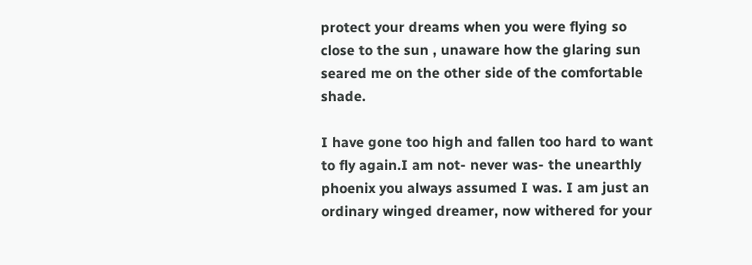protect your dreams when you were flying so close to the sun , unaware how the glaring sun seared me on the other side of the comfortable shade.

I have gone too high and fallen too hard to want to fly again.I am not- never was- the unearthly phoenix you always assumed I was. I am just an ordinary winged dreamer, now withered for your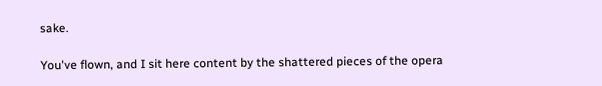sake.

You've flown, and I sit here content by the shattered pieces of the opera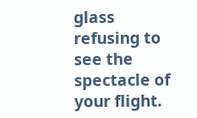glass refusing to see the spectacle of your flight.